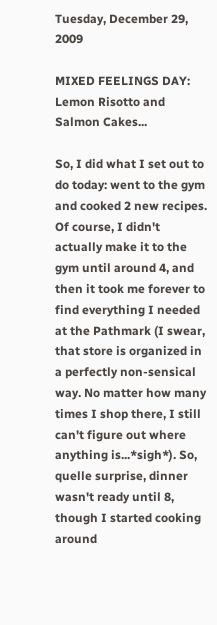Tuesday, December 29, 2009

MIXED FEELINGS DAY: Lemon Risotto and Salmon Cakes...

So, I did what I set out to do today: went to the gym and cooked 2 new recipes. Of course, I didn't actually make it to the gym until around 4, and then it took me forever to find everything I needed at the Pathmark (I swear, that store is organized in a perfectly non-sensical way. No matter how many times I shop there, I still can't figure out where anything is...*sigh*). So, quelle surprise, dinner wasn't ready until 8, though I started cooking around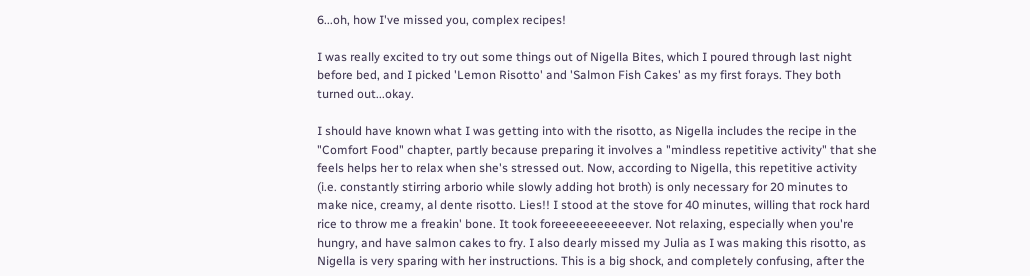6...oh, how I've missed you, complex recipes!

I was really excited to try out some things out of Nigella Bites, which I poured through last night before bed, and I picked 'Lemon Risotto' and 'Salmon Fish Cakes' as my first forays. They both turned out...okay.

I should have known what I was getting into with the risotto, as Nigella includes the recipe in the "Comfort Food" chapter, partly because preparing it involves a "mindless repetitive activity" that she feels helps her to relax when she's stressed out. Now, according to Nigella, this repetitive activity (i.e. constantly stirring arborio while slowly adding hot broth) is only necessary for 20 minutes to make nice, creamy, al dente risotto. Lies!! I stood at the stove for 40 minutes, willing that rock hard rice to throw me a freakin' bone. It took foreeeeeeeeeeever. Not relaxing, especially when you're hungry, and have salmon cakes to fry. I also dearly missed my Julia as I was making this risotto, as Nigella is very sparing with her instructions. This is a big shock, and completely confusing, after the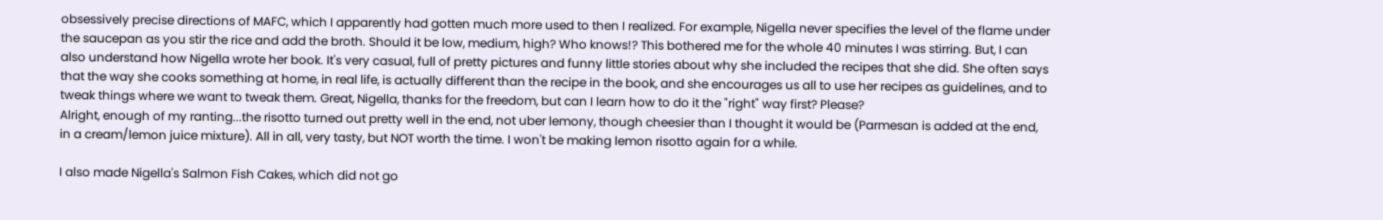obsessively precise directions of MAFC, which I apparently had gotten much more used to then I realized. For example, Nigella never specifies the level of the flame under the saucepan as you stir the rice and add the broth. Should it be low, medium, high? Who knows!? This bothered me for the whole 40 minutes I was stirring. But, I can also understand how Nigella wrote her book. It's very casual, full of pretty pictures and funny little stories about why she included the recipes that she did. She often says that the way she cooks something at home, in real life, is actually different than the recipe in the book, and she encourages us all to use her recipes as guidelines, and to tweak things where we want to tweak them. Great, Nigella, thanks for the freedom, but can I learn how to do it the "right" way first? Please?
Alright, enough of my ranting...the risotto turned out pretty well in the end, not uber lemony, though cheesier than I thought it would be (Parmesan is added at the end, in a cream/lemon juice mixture). All in all, very tasty, but NOT worth the time. I won't be making lemon risotto again for a while.

I also made Nigella's Salmon Fish Cakes, which did not go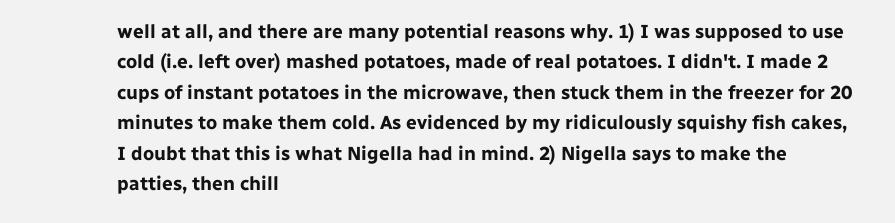well at all, and there are many potential reasons why. 1) I was supposed to use cold (i.e. left over) mashed potatoes, made of real potatoes. I didn't. I made 2 cups of instant potatoes in the microwave, then stuck them in the freezer for 20 minutes to make them cold. As evidenced by my ridiculously squishy fish cakes, I doubt that this is what Nigella had in mind. 2) Nigella says to make the patties, then chill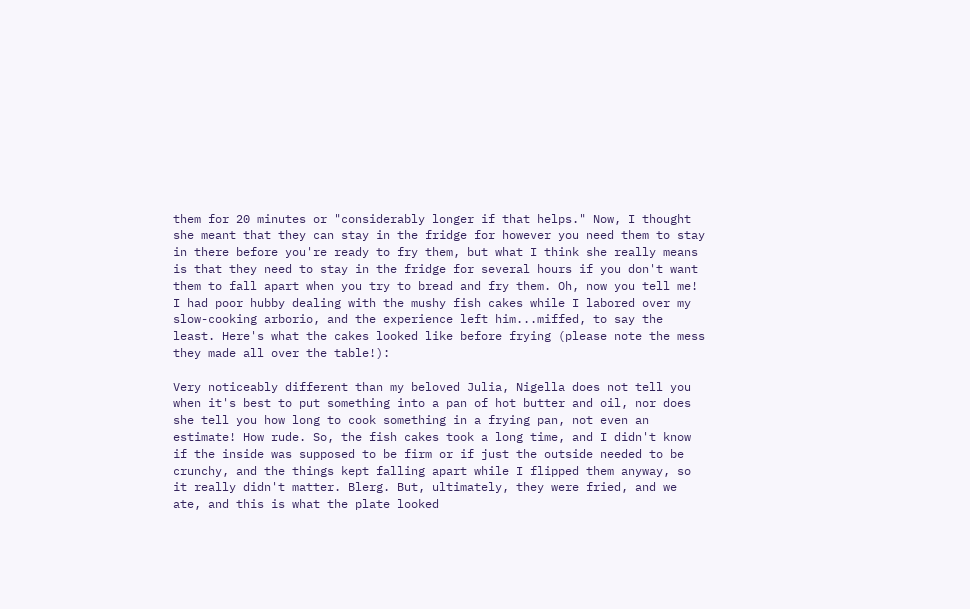them for 20 minutes or "considerably longer if that helps." Now, I thought she meant that they can stay in the fridge for however you need them to stay in there before you're ready to fry them, but what I think she really means is that they need to stay in the fridge for several hours if you don't want them to fall apart when you try to bread and fry them. Oh, now you tell me! I had poor hubby dealing with the mushy fish cakes while I labored over my slow-cooking arborio, and the experience left him...miffed, to say the least. Here's what the cakes looked like before frying (please note the mess they made all over the table!):

Very noticeably different than my beloved Julia, Nigella does not tell you when it's best to put something into a pan of hot butter and oil, nor does she tell you how long to cook something in a frying pan, not even an estimate! How rude. So, the fish cakes took a long time, and I didn't know if the inside was supposed to be firm or if just the outside needed to be crunchy, and the things kept falling apart while I flipped them anyway, so it really didn't matter. Blerg. But, ultimately, they were fried, and we ate, and this is what the plate looked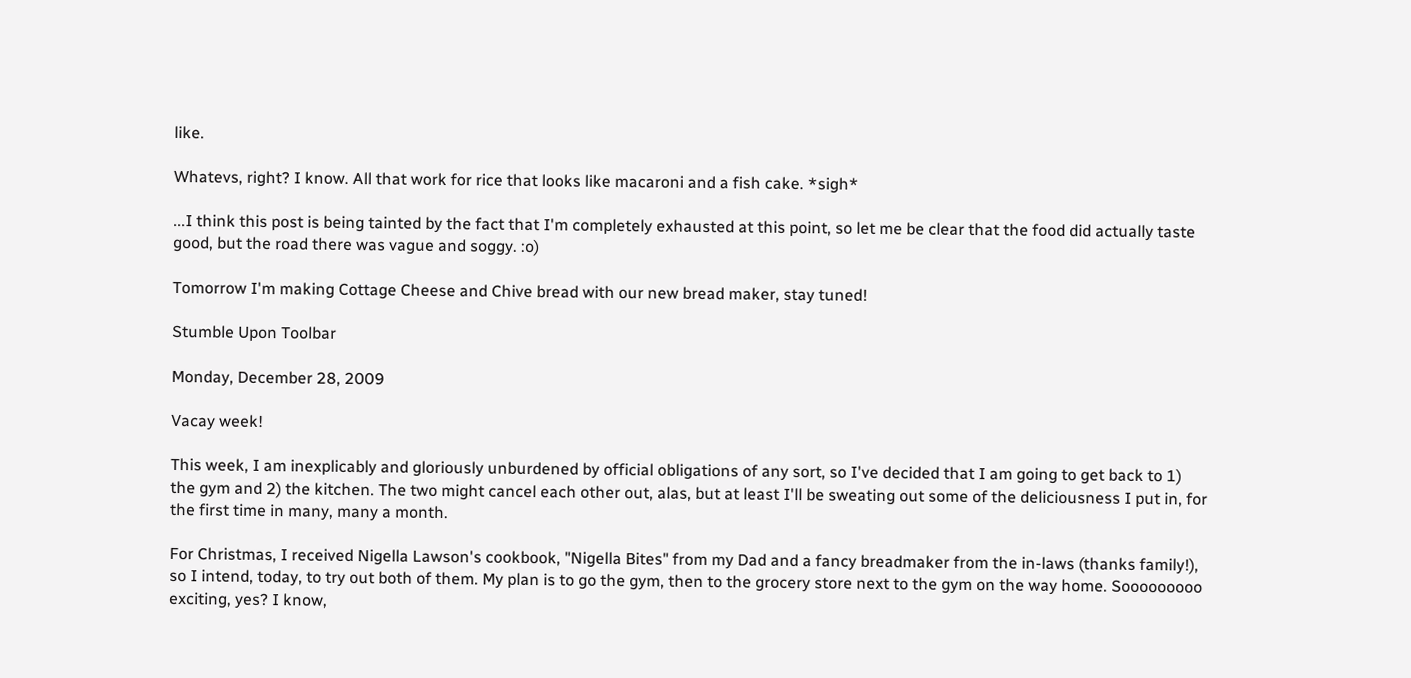like.

Whatevs, right? I know. All that work for rice that looks like macaroni and a fish cake. *sigh*

...I think this post is being tainted by the fact that I'm completely exhausted at this point, so let me be clear that the food did actually taste good, but the road there was vague and soggy. :o)

Tomorrow I'm making Cottage Cheese and Chive bread with our new bread maker, stay tuned!

Stumble Upon Toolbar

Monday, December 28, 2009

Vacay week!

This week, I am inexplicably and gloriously unburdened by official obligations of any sort, so I've decided that I am going to get back to 1) the gym and 2) the kitchen. The two might cancel each other out, alas, but at least I'll be sweating out some of the deliciousness I put in, for the first time in many, many a month.

For Christmas, I received Nigella Lawson's cookbook, "Nigella Bites" from my Dad and a fancy breadmaker from the in-laws (thanks family!), so I intend, today, to try out both of them. My plan is to go the gym, then to the grocery store next to the gym on the way home. Sooooooooo exciting, yes? I know,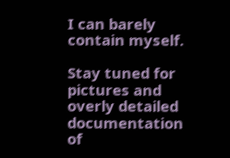I can barely contain myself.

Stay tuned for pictures and overly detailed documentation of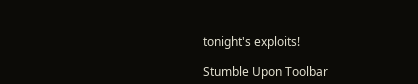tonight's exploits!

Stumble Upon Toolbar